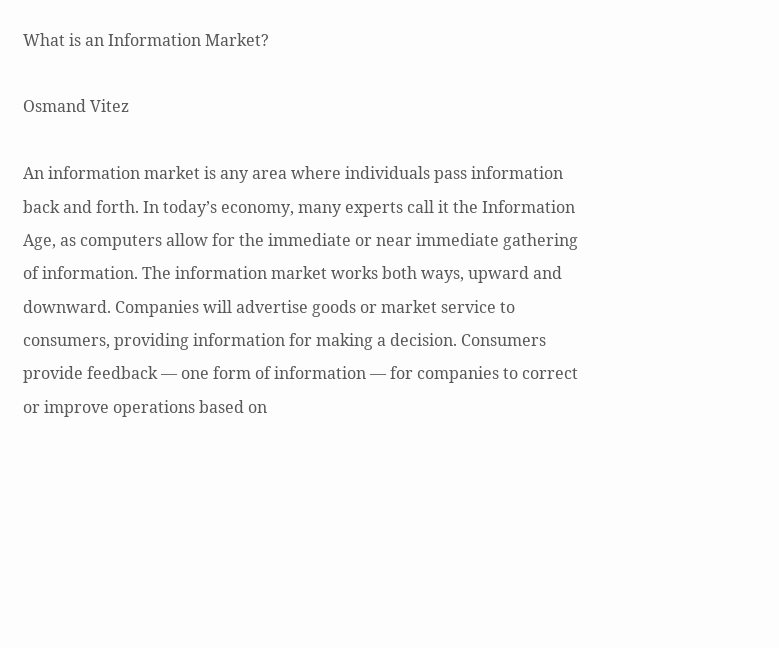What is an Information Market?

Osmand Vitez

An information market is any area where individuals pass information back and forth. In today’s economy, many experts call it the Information Age, as computers allow for the immediate or near immediate gathering of information. The information market works both ways, upward and downward. Companies will advertise goods or market service to consumers, providing information for making a decision. Consumers provide feedback — one form of information — for companies to correct or improve operations based on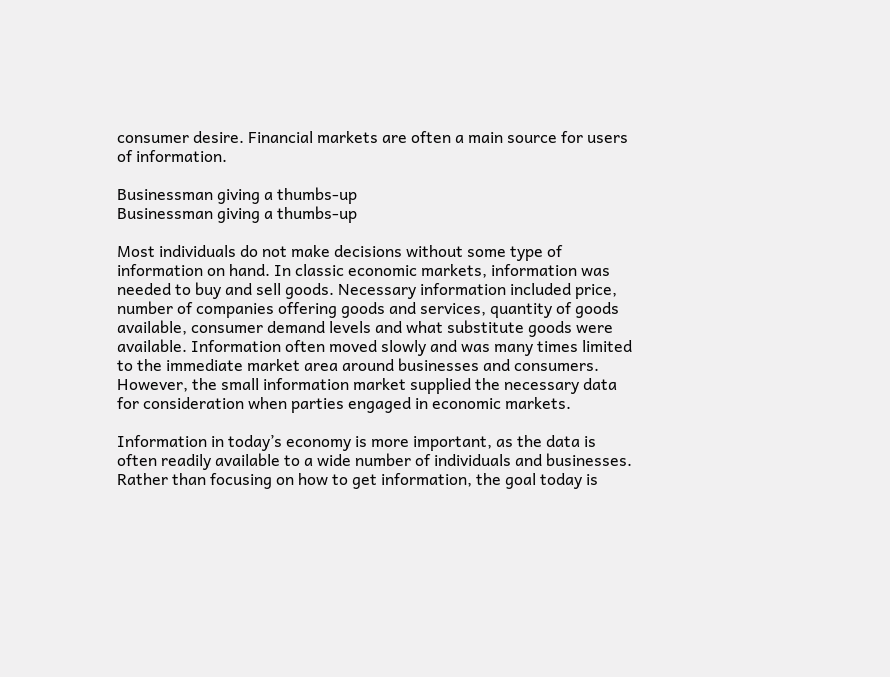consumer desire. Financial markets are often a main source for users of information.

Businessman giving a thumbs-up
Businessman giving a thumbs-up

Most individuals do not make decisions without some type of information on hand. In classic economic markets, information was needed to buy and sell goods. Necessary information included price, number of companies offering goods and services, quantity of goods available, consumer demand levels and what substitute goods were available. Information often moved slowly and was many times limited to the immediate market area around businesses and consumers. However, the small information market supplied the necessary data for consideration when parties engaged in economic markets.

Information in today’s economy is more important, as the data is often readily available to a wide number of individuals and businesses. Rather than focusing on how to get information, the goal today is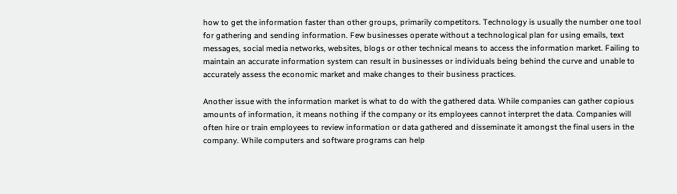how to get the information faster than other groups, primarily competitors. Technology is usually the number one tool for gathering and sending information. Few businesses operate without a technological plan for using emails, text messages, social media networks, websites, blogs or other technical means to access the information market. Failing to maintain an accurate information system can result in businesses or individuals being behind the curve and unable to accurately assess the economic market and make changes to their business practices.

Another issue with the information market is what to do with the gathered data. While companies can gather copious amounts of information, it means nothing if the company or its employees cannot interpret the data. Companies will often hire or train employees to review information or data gathered and disseminate it amongst the final users in the company. While computers and software programs can help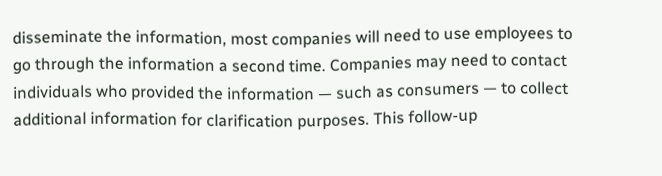disseminate the information, most companies will need to use employees to go through the information a second time. Companies may need to contact individuals who provided the information — such as consumers — to collect additional information for clarification purposes. This follow-up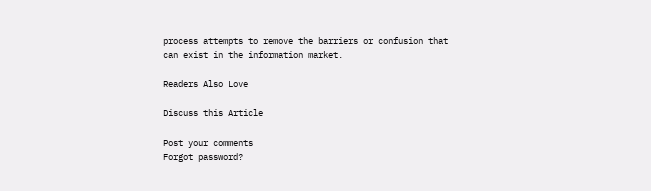process attempts to remove the barriers or confusion that can exist in the information market.

Readers Also Love

Discuss this Article

Post your comments
Forgot password?